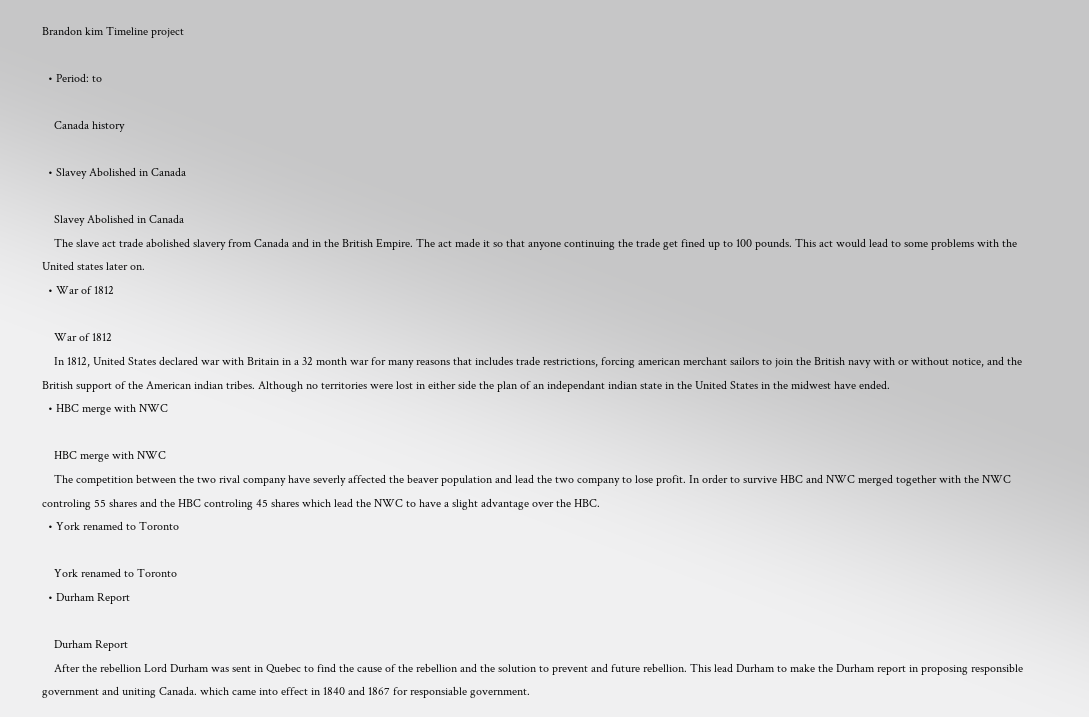Brandon kim Timeline project

  • Period: to

    Canada history

  • Slavey Abolished in Canada

    Slavey Abolished in Canada
    The slave act trade abolished slavery from Canada and in the British Empire. The act made it so that anyone continuing the trade get fined up to 100 pounds. This act would lead to some problems with the United states later on.
  • War of 1812

    War of 1812
    In 1812, United States declared war with Britain in a 32 month war for many reasons that includes trade restrictions, forcing american merchant sailors to join the British navy with or without notice, and the British support of the American indian tribes. Although no territories were lost in either side the plan of an independant indian state in the United States in the midwest have ended.
  • HBC merge with NWC

    HBC merge with NWC
    The competition between the two rival company have severly affected the beaver population and lead the two company to lose profit. In order to survive HBC and NWC merged together with the NWC controling 55 shares and the HBC controling 45 shares which lead the NWC to have a slight advantage over the HBC.
  • York renamed to Toronto

    York renamed to Toronto
  • Durham Report

    Durham Report
    After the rebellion Lord Durham was sent in Quebec to find the cause of the rebellion and the solution to prevent and future rebellion. This lead Durham to make the Durham report in proposing responsible government and uniting Canada. which came into effect in 1840 and 1867 for responsiable government.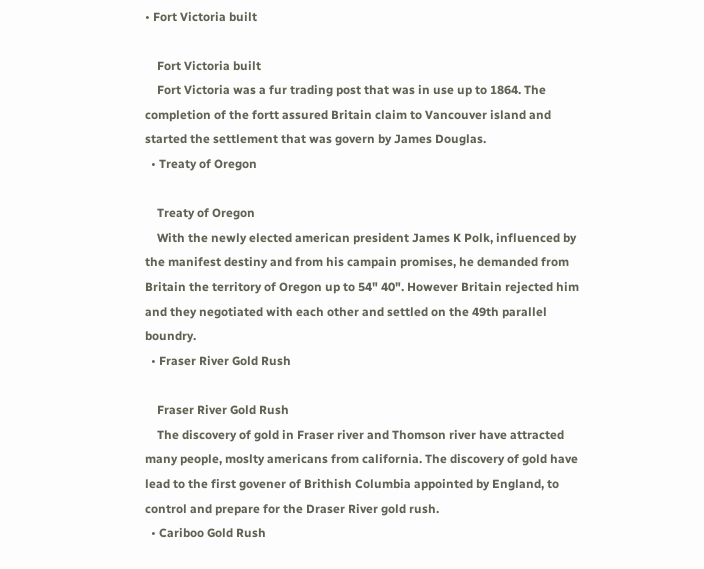• Fort Victoria built

    Fort Victoria built
    Fort Victoria was a fur trading post that was in use up to 1864. The completion of the fortt assured Britain claim to Vancouver island and started the settlement that was govern by James Douglas.
  • Treaty of Oregon

    Treaty of Oregon
    With the newly elected american president James K Polk, influenced by the manifest destiny and from his campain promises, he demanded from Britain the territory of Oregon up to 54" 40". However Britain rejected him and they negotiated with each other and settled on the 49th parallel boundry.
  • Fraser River Gold Rush

    Fraser River Gold Rush
    The discovery of gold in Fraser river and Thomson river have attracted many people, moslty americans from california. The discovery of gold have lead to the first govener of Brithish Columbia appointed by England, to control and prepare for the Draser River gold rush.
  • Cariboo Gold Rush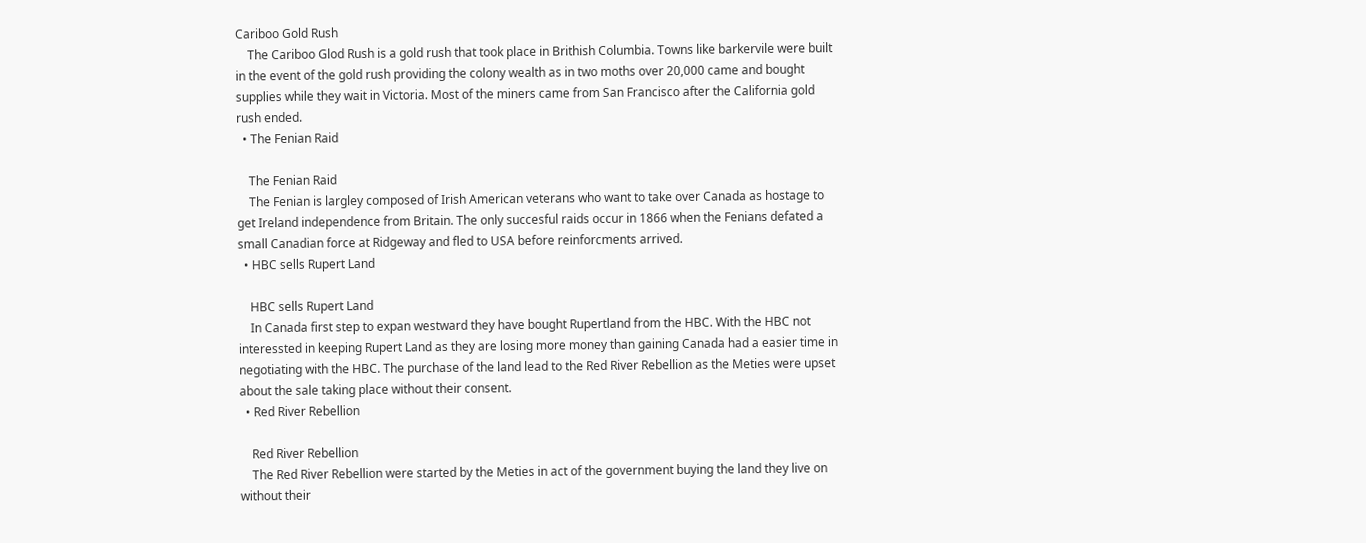Cariboo Gold Rush
    The Cariboo Glod Rush is a gold rush that took place in Brithish Columbia. Towns like barkervile were built in the event of the gold rush providing the colony wealth as in two moths over 20,000 came and bought supplies while they wait in Victoria. Most of the miners came from San Francisco after the California gold rush ended.
  • The Fenian Raid

    The Fenian Raid
    The Fenian is largley composed of Irish American veterans who want to take over Canada as hostage to get Ireland independence from Britain. The only succesful raids occur in 1866 when the Fenians defated a small Canadian force at Ridgeway and fled to USA before reinforcments arrived.
  • HBC sells Rupert Land

    HBC sells Rupert Land
    In Canada first step to expan westward they have bought Rupertland from the HBC. With the HBC not interessted in keeping Rupert Land as they are losing more money than gaining Canada had a easier time in negotiating with the HBC. The purchase of the land lead to the Red River Rebellion as the Meties were upset about the sale taking place without their consent.
  • Red River Rebellion

    Red River Rebellion
    The Red River Rebellion were started by the Meties in act of the government buying the land they live on without their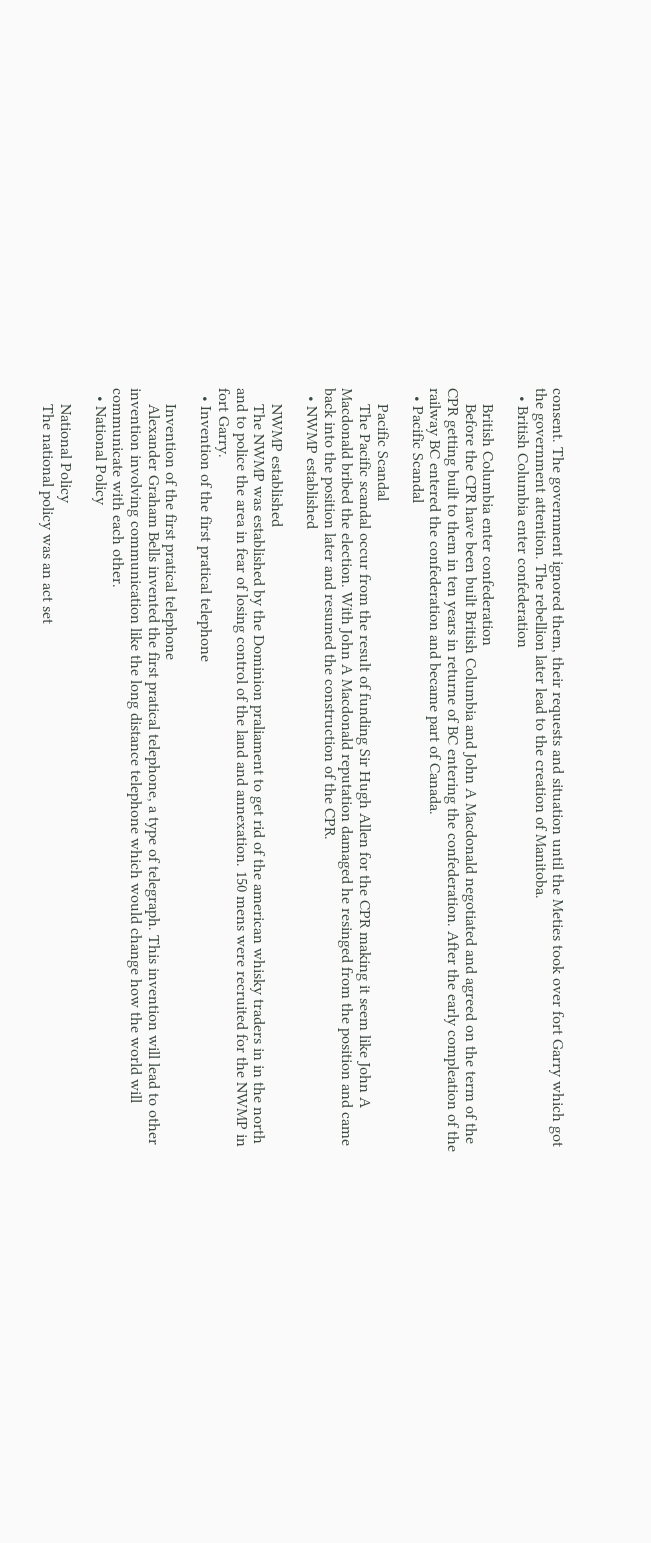consent. The government ignored them, their requests and situation until the Meties took over fort Garry which got the government attention. The rebellion later lead to the creation of Manitoba.
  • British Columbia enter confederation

    British Columbia enter confederation
    Before the CPR have been built British Columbia and John A Macdonald negotiated and agreed on the term of the CPR getting built to them in ten years in returne of BC entering the confederation. After the early compleation of the railway BC entered the confederation and became part of Canada.
  • Pacific Scandal

    Pacific Scandal
    The Pacific scandal occur from the result of funding Sir Hugh Allen for the CPR making it seem like John A Macdonald bribed the election. With John A Macdonald reputation damaged he resinged from the position and came back into the position later and resumed the construction of the CPR.
  • NWMP established

    NWMP established
    The NWMP was established by the Dominion praliament to get rid of the american whisky traders in in the north and to police the area in fear of losing control of the land and annexation. 150 mens were recruited for the NWMP in fort Garry.
  • Invention of the first pratical telephone

    Invention of the first pratical telephone
    Alexander Graham Bells invented the first pratical telephone, a type of telegraph. This invention will lead to other invention involving communication like the long distance telephone which would change how the world will communicate with each other.
  • National Policy

    National Policy
    The national policy was an act set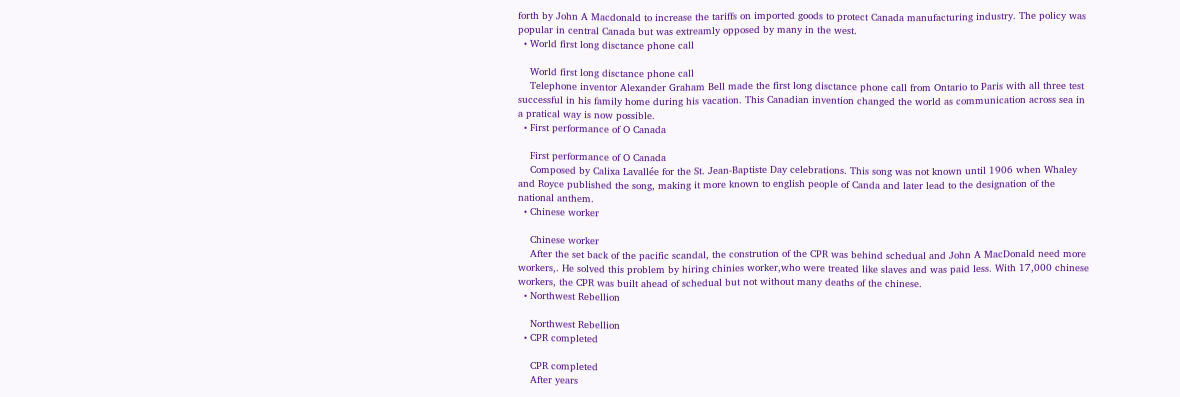forth by John A Macdonald to increase the tariffs on imported goods to protect Canada manufacturing industry. The policy was popular in central Canada but was extreamly opposed by many in the west.
  • World first long disctance phone call

    World first long disctance phone call
    Telephone inventor Alexander Graham Bell made the first long disctance phone call from Ontario to Paris with all three test successful in his family home during his vacation. This Canadian invention changed the world as communication across sea in a pratical way is now possible.
  • First performance of O Canada

    First performance of O Canada
    Composed by Calixa Lavallée for the St. Jean-Baptiste Day celebrations. This song was not known until 1906 when Whaley and Royce published the song, making it more known to english people of Canda and later lead to the designation of the national anthem.
  • Chinese worker

    Chinese worker
    After the set back of the pacific scandal, the constrution of the CPR was behind schedual and John A MacDonald need more workers,. He solved this problem by hiring chinies worker,who were treated like slaves and was paid less. With 17,000 chinese workers, the CPR was built ahead of schedual but not without many deaths of the chinese.
  • Northwest Rebellion

    Northwest Rebellion
  • CPR completed

    CPR completed
    After years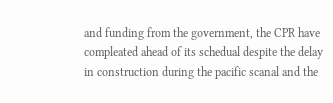and funding from the government, the CPR have compleated ahead of its schedual despite the delay in construction during the pacific scanal and the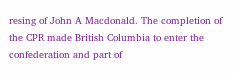resing of John A Macdonald. The completion of the CPR made British Columbia to enter the confederation and part of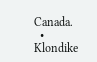Canada.
  • Klondike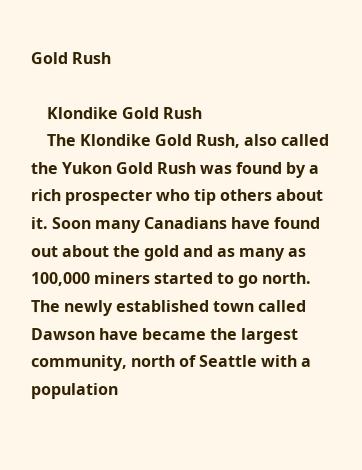Gold Rush

    Klondike Gold Rush
    The Klondike Gold Rush, also called the Yukon Gold Rush was found by a rich prospecter who tip others about it. Soon many Canadians have found out about the gold and as many as 100,000 miners started to go north. The newly established town called Dawson have became the largest community, north of Seattle with a population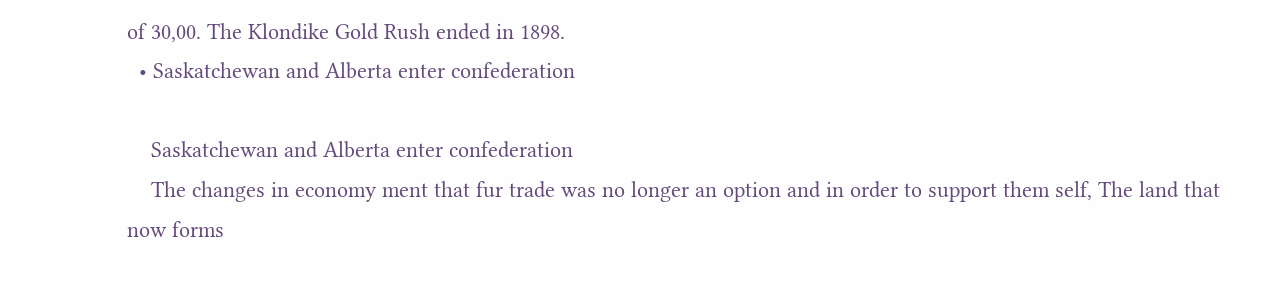of 30,00. The Klondike Gold Rush ended in 1898.
  • Saskatchewan and Alberta enter confederation

    Saskatchewan and Alberta enter confederation
    The changes in economy ment that fur trade was no longer an option and in order to support them self, The land that now forms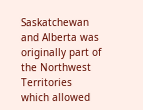Saskatchewan and Alberta was originally part of the Northwest Territories which allowed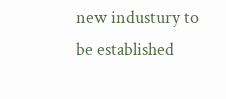new industury to be established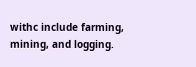withc include farming, mining, and logging.